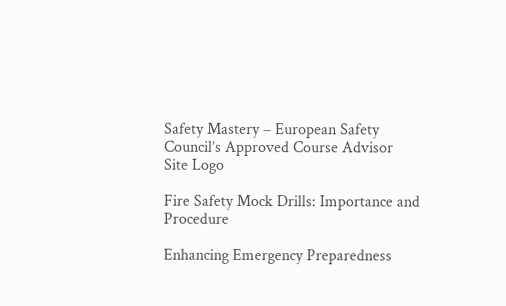Safety Mastery – European Safety Council’s Approved Course Advisor
Site Logo

Fire Safety Mock Drills: Importance and Procedure

Enhancing Emergency Preparedness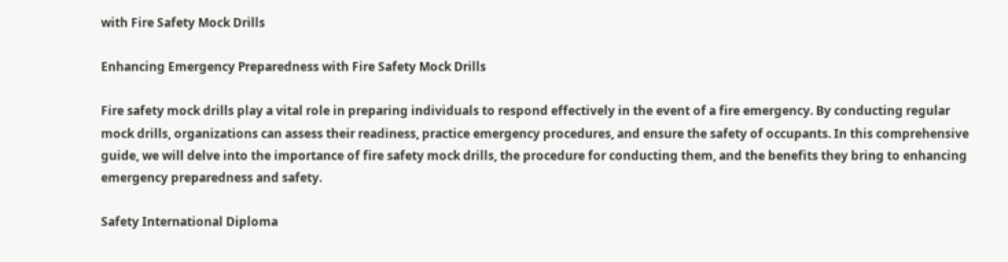with Fire Safety Mock Drills

Enhancing Emergency Preparedness with Fire Safety Mock Drills

Fire safety mock drills play a vital role in preparing individuals to respond effectively in the event of a fire emergency. By conducting regular mock drills, organizations can assess their readiness, practice emergency procedures, and ensure the safety of occupants. In this comprehensive guide, we will delve into the importance of fire safety mock drills, the procedure for conducting them, and the benefits they bring to enhancing emergency preparedness and safety.

Safety International Diploma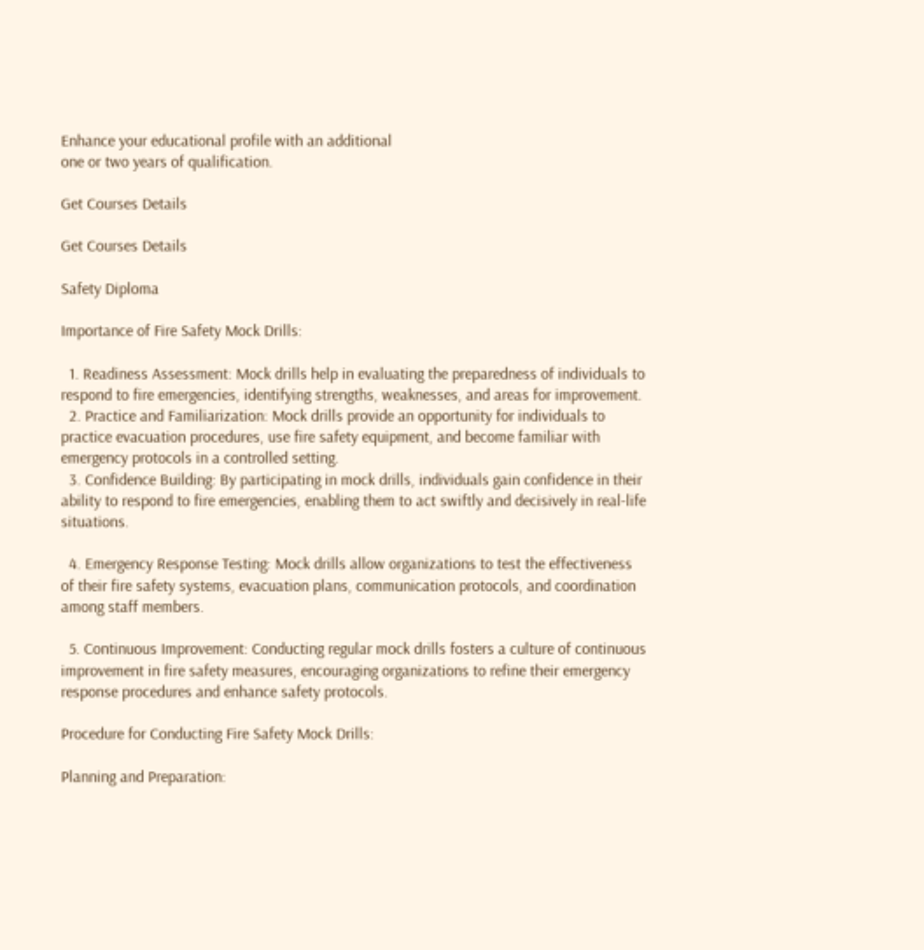Enhance your educational profile with an additional
one or two years of qualification.

Get Courses Details

Get Courses Details

Safety Diploma

Importance of Fire Safety Mock Drills:

  1. Readiness Assessment: Mock drills help in evaluating the preparedness of individuals to respond to fire emergencies, identifying strengths, weaknesses, and areas for improvement.
  2. Practice and Familiarization: Mock drills provide an opportunity for individuals to practice evacuation procedures, use fire safety equipment, and become familiar with emergency protocols in a controlled setting.
  3. Confidence Building: By participating in mock drills, individuals gain confidence in their ability to respond to fire emergencies, enabling them to act swiftly and decisively in real-life situations.

  4. Emergency Response Testing: Mock drills allow organizations to test the effectiveness of their fire safety systems, evacuation plans, communication protocols, and coordination among staff members.

  5. Continuous Improvement: Conducting regular mock drills fosters a culture of continuous improvement in fire safety measures, encouraging organizations to refine their emergency response procedures and enhance safety protocols.

Procedure for Conducting Fire Safety Mock Drills:

Planning and Preparation: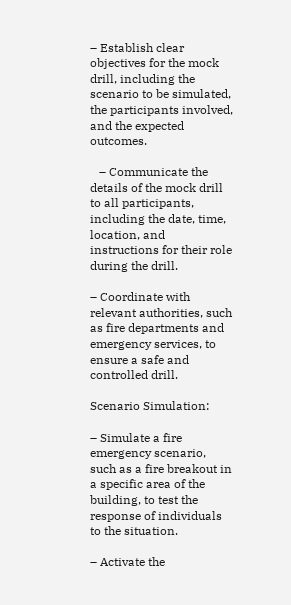– Establish clear objectives for the mock drill, including the scenario to be simulated, the participants involved, and the expected outcomes.

   – Communicate the details of the mock drill to all participants, including the date, time, location, and instructions for their role during the drill.

– Coordinate with relevant authorities, such as fire departments and emergency services, to ensure a safe and controlled drill.

Scenario Simulation:

– Simulate a fire emergency scenario, such as a fire breakout in a specific area of the building, to test the response of individuals to the situation.

– Activate the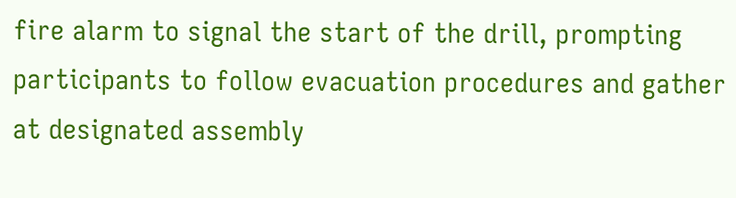fire alarm to signal the start of the drill, prompting participants to follow evacuation procedures and gather at designated assembly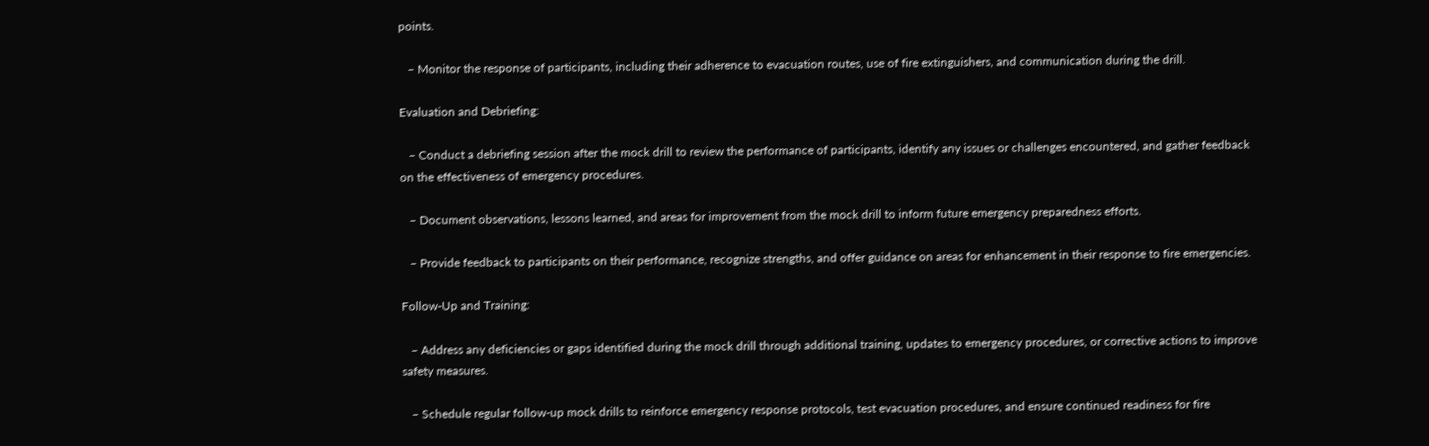points.

   – Monitor the response of participants, including their adherence to evacuation routes, use of fire extinguishers, and communication during the drill.

Evaluation and Debriefing:

   – Conduct a debriefing session after the mock drill to review the performance of participants, identify any issues or challenges encountered, and gather feedback on the effectiveness of emergency procedures.

   – Document observations, lessons learned, and areas for improvement from the mock drill to inform future emergency preparedness efforts.

   – Provide feedback to participants on their performance, recognize strengths, and offer guidance on areas for enhancement in their response to fire emergencies.

Follow-Up and Training:

   – Address any deficiencies or gaps identified during the mock drill through additional training, updates to emergency procedures, or corrective actions to improve safety measures.

   – Schedule regular follow-up mock drills to reinforce emergency response protocols, test evacuation procedures, and ensure continued readiness for fire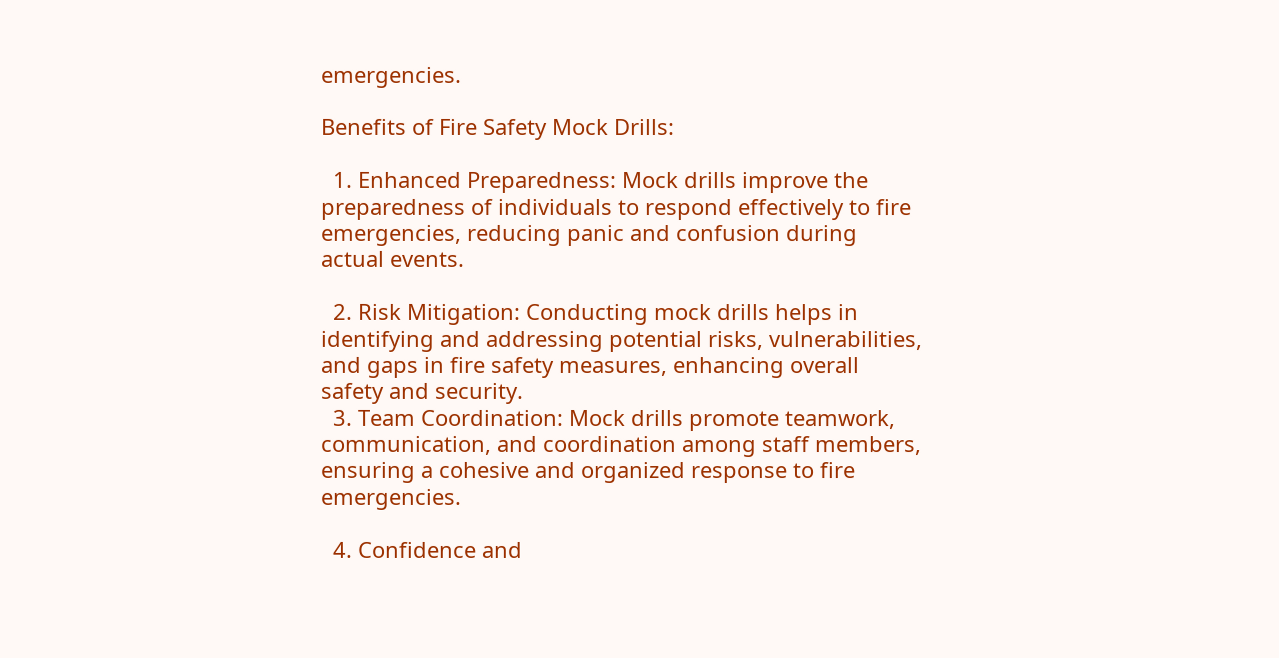emergencies.

Benefits of Fire Safety Mock Drills:

  1. Enhanced Preparedness: Mock drills improve the preparedness of individuals to respond effectively to fire emergencies, reducing panic and confusion during actual events.

  2. Risk Mitigation: Conducting mock drills helps in identifying and addressing potential risks, vulnerabilities, and gaps in fire safety measures, enhancing overall safety and security.
  3. Team Coordination: Mock drills promote teamwork, communication, and coordination among staff members, ensuring a cohesive and organized response to fire emergencies.

  4. Confidence and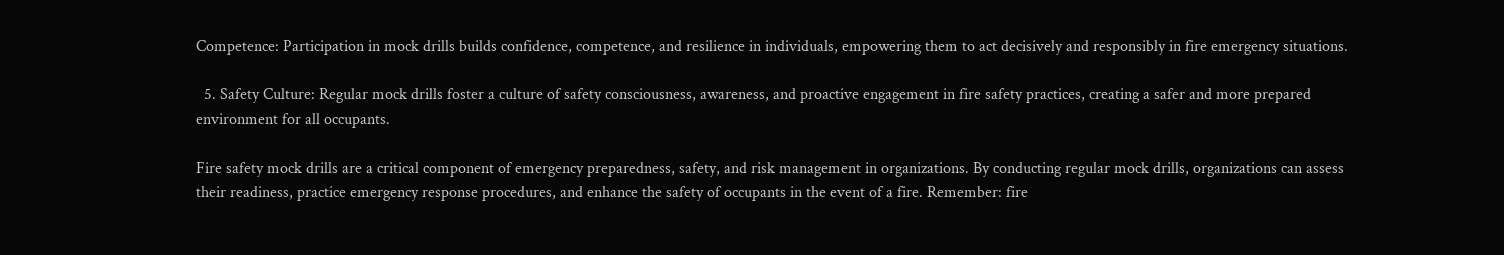Competence: Participation in mock drills builds confidence, competence, and resilience in individuals, empowering them to act decisively and responsibly in fire emergency situations.

  5. Safety Culture: Regular mock drills foster a culture of safety consciousness, awareness, and proactive engagement in fire safety practices, creating a safer and more prepared environment for all occupants.

Fire safety mock drills are a critical component of emergency preparedness, safety, and risk management in organizations. By conducting regular mock drills, organizations can assess their readiness, practice emergency response procedures, and enhance the safety of occupants in the event of a fire. Remember: fire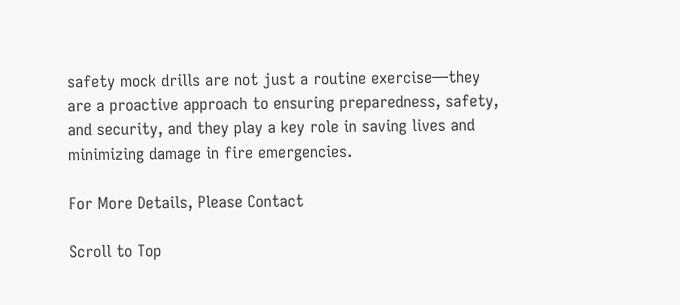safety mock drills are not just a routine exercise—they are a proactive approach to ensuring preparedness, safety, and security, and they play a key role in saving lives and minimizing damage in fire emergencies.

For More Details, Please Contact

Scroll to Top